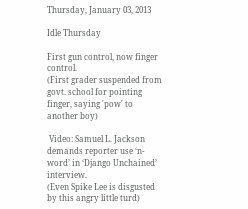Thursday, January 03, 2013

Idle Thursday

First gun control, now finger control.
(First grader suspended from govt. school for pointing finger, saying 'pow' to another boy)

 Video: Samuel L. Jackson demands reporter use ‘n-word’ in ‘Django Unchained’ interview.
(Even Spike Lee is disgusted by this angry little turd)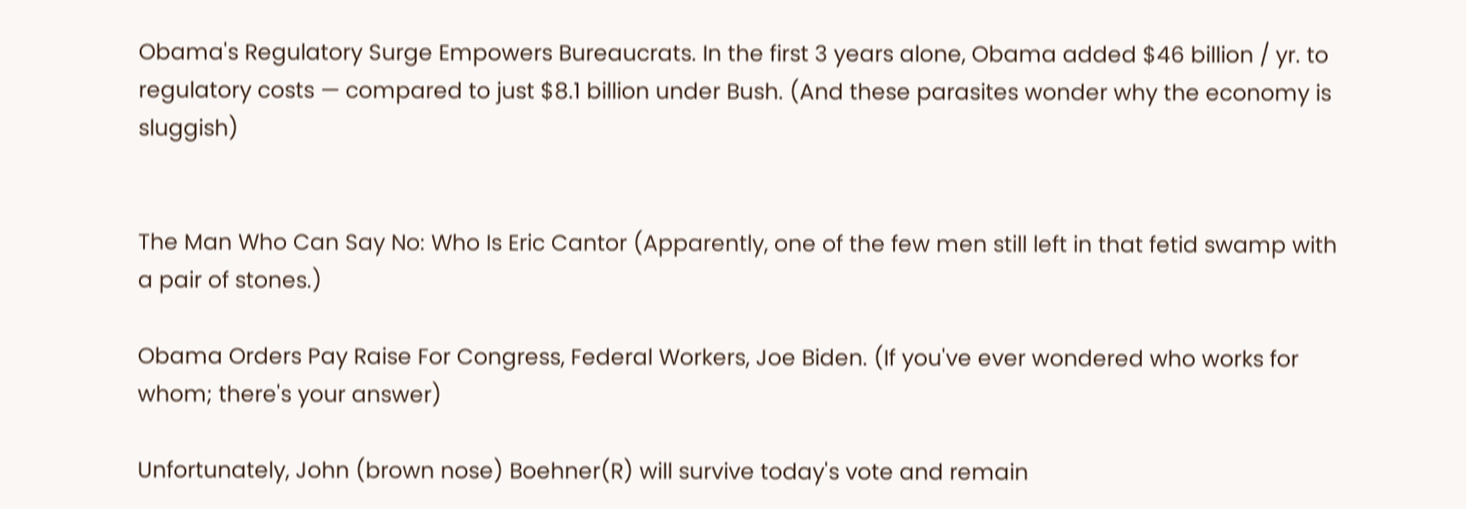Obama's Regulatory Surge Empowers Bureaucrats. In the first 3 years alone, Obama added $46 billion / yr. to regulatory costs — compared to just $8.1 billion under Bush. (And these parasites wonder why the economy is sluggish)


The Man Who Can Say No: Who Is Eric Cantor (Apparently, one of the few men still left in that fetid swamp with a pair of stones.)

Obama Orders Pay Raise For Congress, Federal Workers, Joe Biden. (If you've ever wondered who works for whom; there's your answer)

Unfortunately, John (brown nose) Boehner(R) will survive today's vote and remain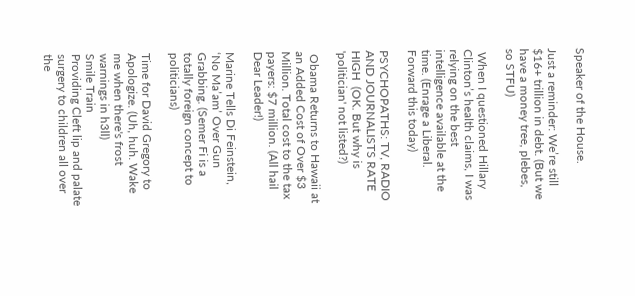Speaker of the House.

Just a reminder: We’re still $16+ trillion in debt. (But we have a money tree, plebes, so STFU)

 When I questioned Hillary Clinton’s health claims, I was relying on the best intelligence available at the time. (Enrage a Liberal. Forward this today)

PSYCHOPATHS: TV, RADIO AND JOURNALISTS RATE HIGH  (OK. But why is 'politician' not listed?)

 Obama Returns to Hawaii at an Added Cost of Over $3 Million. Total cost to the tax payers: $7 million. (All hail Dear Leader!)

Marine Tells Di Feinstein, ‘No Ma’am’ Over Gun Grabbing. (Semer Fi is a totally foreign concept to politicians)

Time for David Gregory to Apologize. (Uh, huh. Wake me when there's frost warnings in h3ll)
Smile Train
Providing Cleft lip and palate surgery to children all over the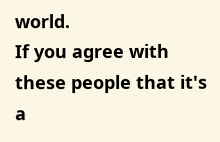world.
If you agree with these people that it's a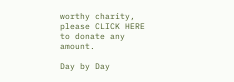worthy charity, please CLICK HERE to donate any amount.

Day by Day